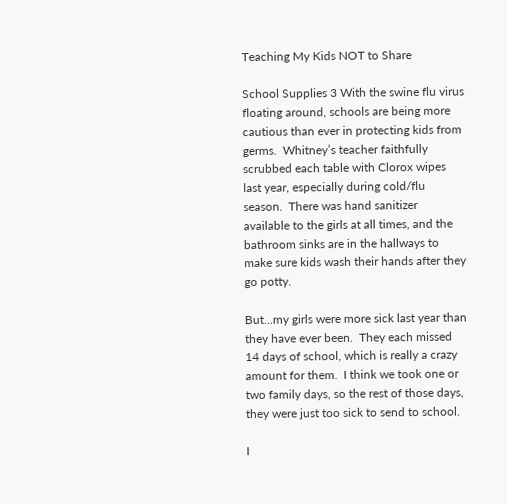Teaching My Kids NOT to Share

School Supplies 3 With the swine flu virus floating around, schools are being more cautious than ever in protecting kids from germs.  Whitney’s teacher faithfully scrubbed each table with Clorox wipes last year, especially during cold/flu season.  There was hand sanitizer available to the girls at all times, and the bathroom sinks are in the hallways to make sure kids wash their hands after they go potty.

But…my girls were more sick last year than they have ever been.  They each missed 14 days of school, which is really a crazy amount for them.  I think we took one or two family days, so the rest of those days, they were just too sick to send to school.

I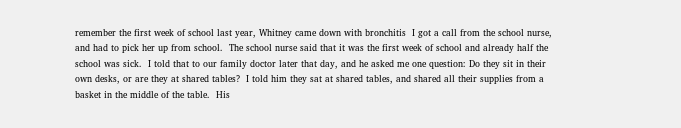remember the first week of school last year, Whitney came down with bronchitis  I got a call from the school nurse, and had to pick her up from school.  The school nurse said that it was the first week of school and already half the school was sick.  I told that to our family doctor later that day, and he asked me one question: Do they sit in their own desks, or are they at shared tables?  I told him they sat at shared tables, and shared all their supplies from a basket in the middle of the table.  His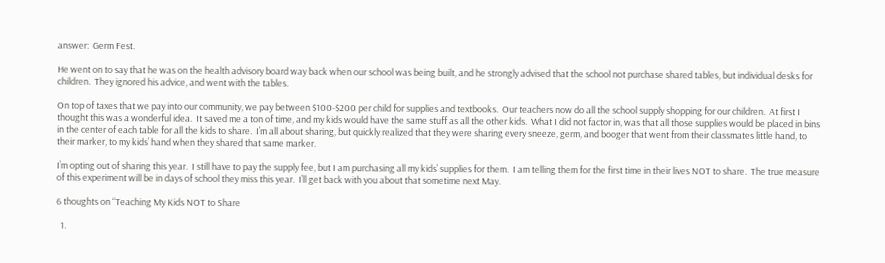answer:  Germ Fest.

He went on to say that he was on the health advisory board way back when our school was being built, and he strongly advised that the school not purchase shared tables, but individual desks for children.  They ignored his advice, and went with the tables.

On top of taxes that we pay into our community, we pay between $100-$200 per child for supplies and textbooks.  Our teachers now do all the school supply shopping for our children.  At first I thought this was a wonderful idea.  It saved me a ton of time, and my kids would have the same stuff as all the other kids.  What I did not factor in, was that all those supplies would be placed in bins in the center of each table for all the kids to share.  I’m all about sharing, but quickly realized that they were sharing every sneeze, germ, and booger that went from their classmates little hand, to their marker, to my kids’ hand when they shared that same marker.

I’m opting out of sharing this year.  I still have to pay the supply fee, but I am purchasing all my kids’ supplies for them.  I am telling them for the first time in their lives NOT to share.  The true measure of this experiment will be in days of school they miss this year.  I’ll get back with you about that sometime next May.

6 thoughts on “Teaching My Kids NOT to Share

  1.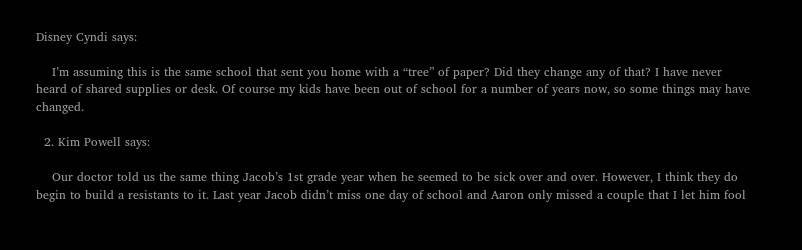Disney Cyndi says:

    I’m assuming this is the same school that sent you home with a “tree” of paper? Did they change any of that? I have never heard of shared supplies or desk. Of course my kids have been out of school for a number of years now, so some things may have changed.

  2. Kim Powell says:

    Our doctor told us the same thing Jacob’s 1st grade year when he seemed to be sick over and over. However, I think they do begin to build a resistants to it. Last year Jacob didn’t miss one day of school and Aaron only missed a couple that I let him fool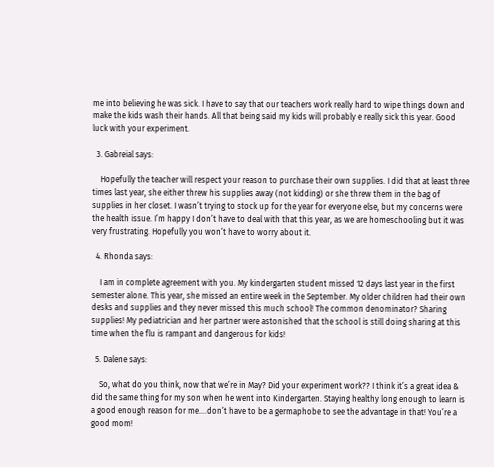me into believing he was sick. I have to say that our teachers work really hard to wipe things down and make the kids wash their hands. All that being said my kids will probably e really sick this year. Good luck with your experiment.

  3. Gabreial says:

    Hopefully the teacher will respect your reason to purchase their own supplies. I did that at least three times last year, she either threw his supplies away (not kidding) or she threw them in the bag of supplies in her closet. I wasn’t trying to stock up for the year for everyone else, but my concerns were the health issue. I’m happy I don’t have to deal with that this year, as we are homeschooling but it was very frustrating. Hopefully you won’t have to worry about it.

  4. Rhonda says:

    I am in complete agreement with you. My kindergarten student missed 12 days last year in the first semester alone. This year, she missed an entire week in the September. My older children had their own desks and supplies and they never missed this much school! The common denominator? Sharing supplies! My pediatrician and her partner were astonished that the school is still doing sharing at this time when the flu is rampant and dangerous for kids!

  5. Dalene says:

    So, what do you think, now that we’re in May? Did your experiment work?? I think it’s a great idea & did the same thing for my son when he went into Kindergarten. Staying healthy long enough to learn is a good enough reason for me….don’t have to be a germaphobe to see the advantage in that! You’re a good mom!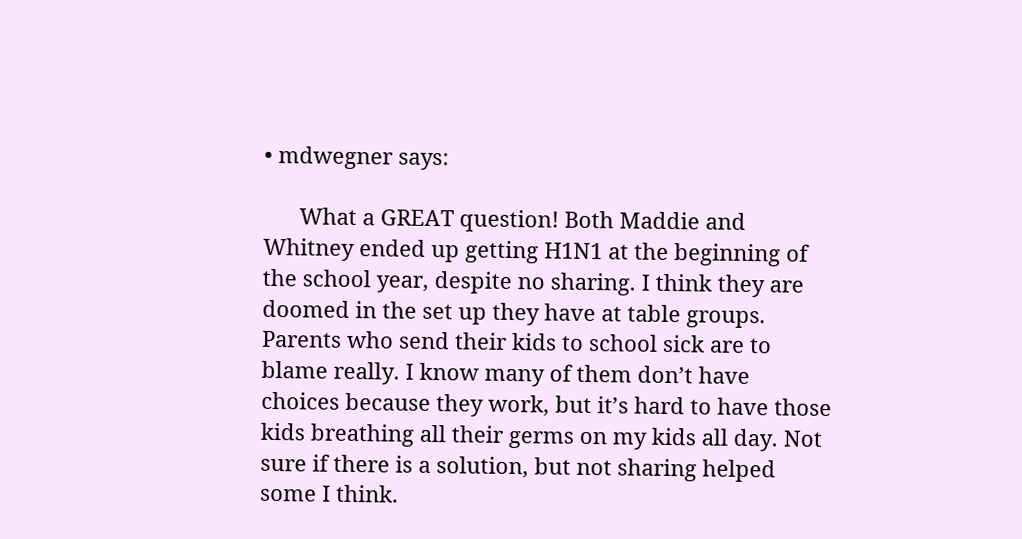• mdwegner says:

      What a GREAT question! Both Maddie and Whitney ended up getting H1N1 at the beginning of the school year, despite no sharing. I think they are doomed in the set up they have at table groups. Parents who send their kids to school sick are to blame really. I know many of them don’t have choices because they work, but it’s hard to have those kids breathing all their germs on my kids all day. Not sure if there is a solution, but not sharing helped some I think.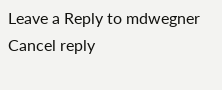Leave a Reply to mdwegner Cancel reply